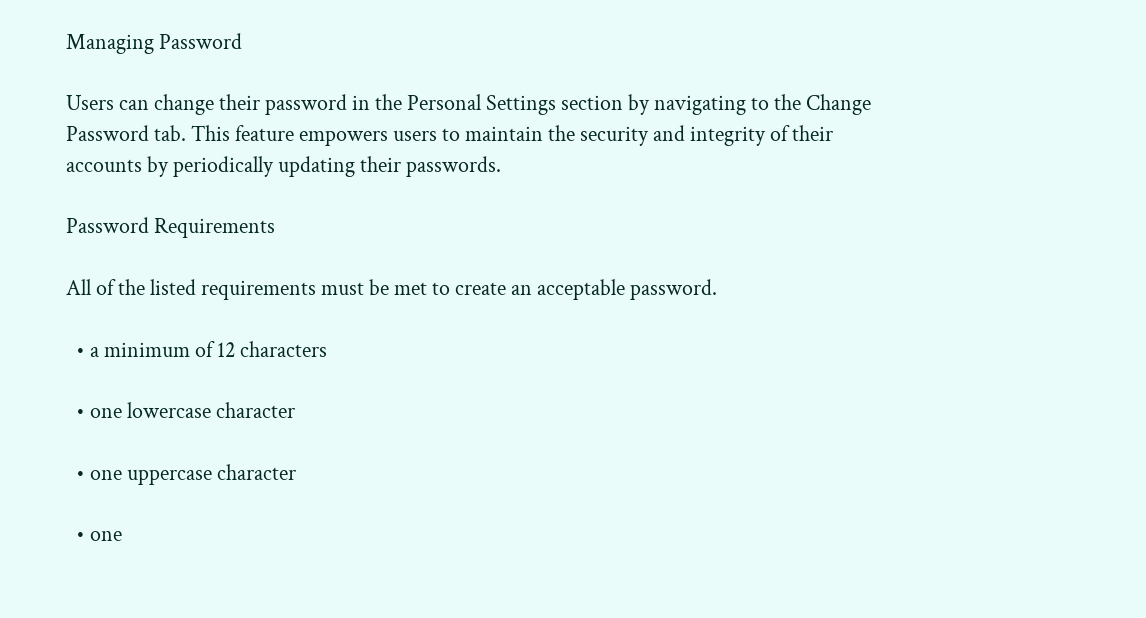Managing Password

Users can change their password in the Personal Settings section by navigating to the Change Password tab. This feature empowers users to maintain the security and integrity of their accounts by periodically updating their passwords.

Password Requirements

All of the listed requirements must be met to create an acceptable password.

  • a minimum of 12 characters

  • one lowercase character

  • one uppercase character

  • one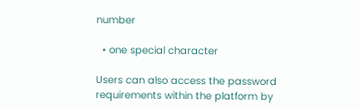number

  • one special character

Users can also access the password requirements within the platform by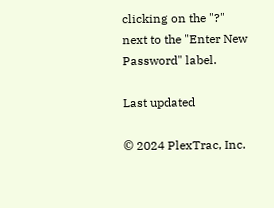clicking on the "?" next to the "Enter New Password" label.

Last updated

© 2024 PlexTrac, Inc.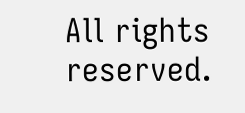All rights reserved.